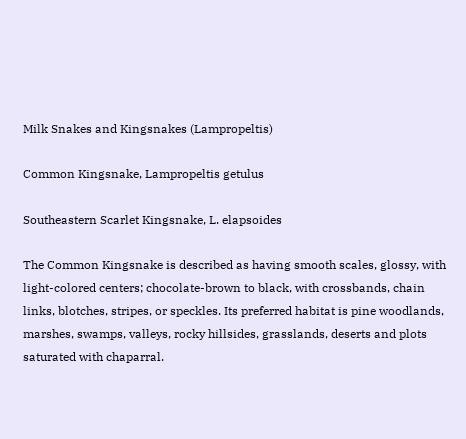Milk Snakes and Kingsnakes (Lampropeltis)

Common Kingsnake, Lampropeltis getulus

Southeastern Scarlet Kingsnake, L. elapsoides

The Common Kingsnake is described as having smooth scales, glossy, with light-colored centers; chocolate-brown to black, with crossbands, chain links, blotches, stripes, or speckles. Its preferred habitat is pine woodlands, marshes, swamps, valleys, rocky hillsides, grasslands, deserts and plots saturated with chaparral.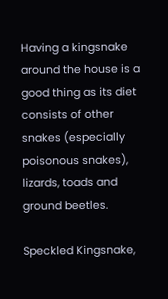Having a kingsnake around the house is a good thing as its diet consists of other snakes (especially poisonous snakes), lizards, toads and ground beetles.

Speckled Kingsnake,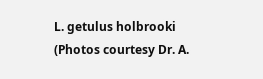L. getulus holbrooki
(Photos courtesy Dr. A.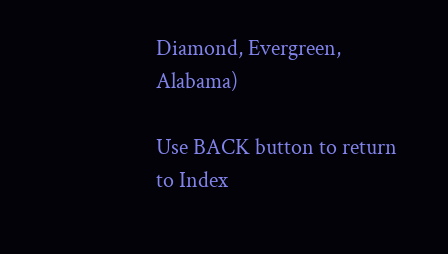Diamond, Evergreen, Alabama)

Use BACK button to return to Index